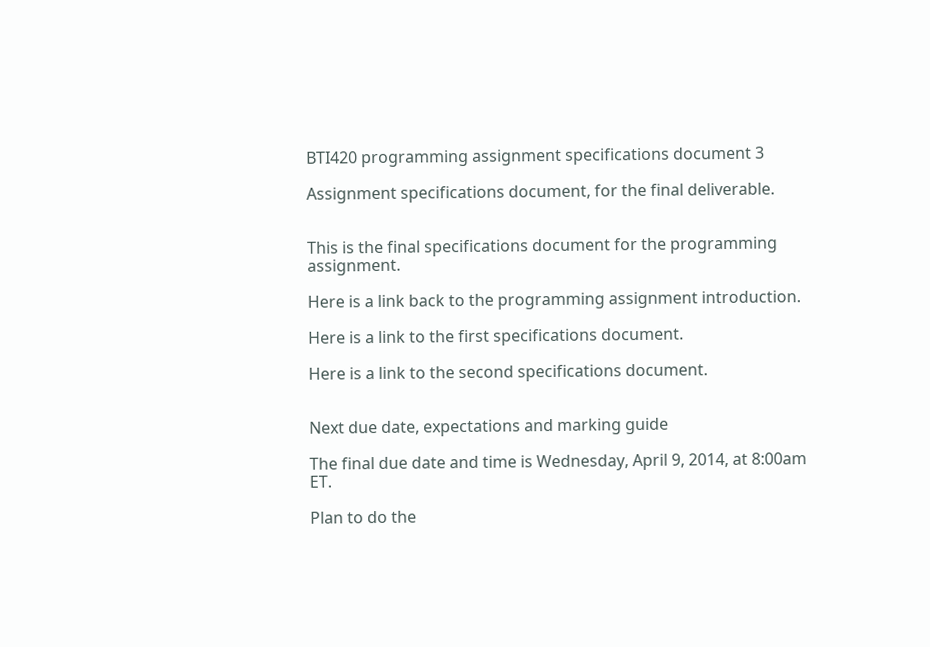BTI420 programming assignment specifications document 3

Assignment specifications document, for the final deliverable.


This is the final specifications document for the programming assignment.

Here is a link back to the programming assignment introduction.

Here is a link to the first specifications document.

Here is a link to the second specifications document.


Next due date, expectations and marking guide

The final due date and time is Wednesday, April 9, 2014, at 8:00am ET.

Plan to do the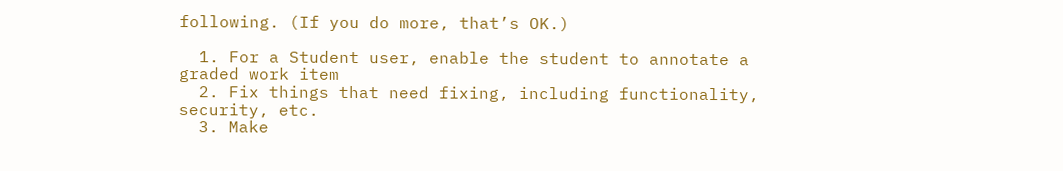following. (If you do more, that’s OK.)

  1. For a Student user, enable the student to annotate a graded work item
  2. Fix things that need fixing, including functionality, security, etc.
  3. Make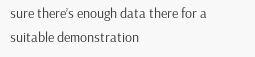sure there’s enough data there for a suitable demonstration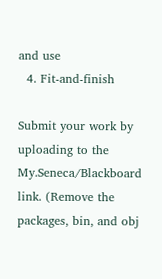and use
  4. Fit-and-finish

Submit your work by uploading to the My.Seneca/Blackboard link. (Remove the packages, bin, and obj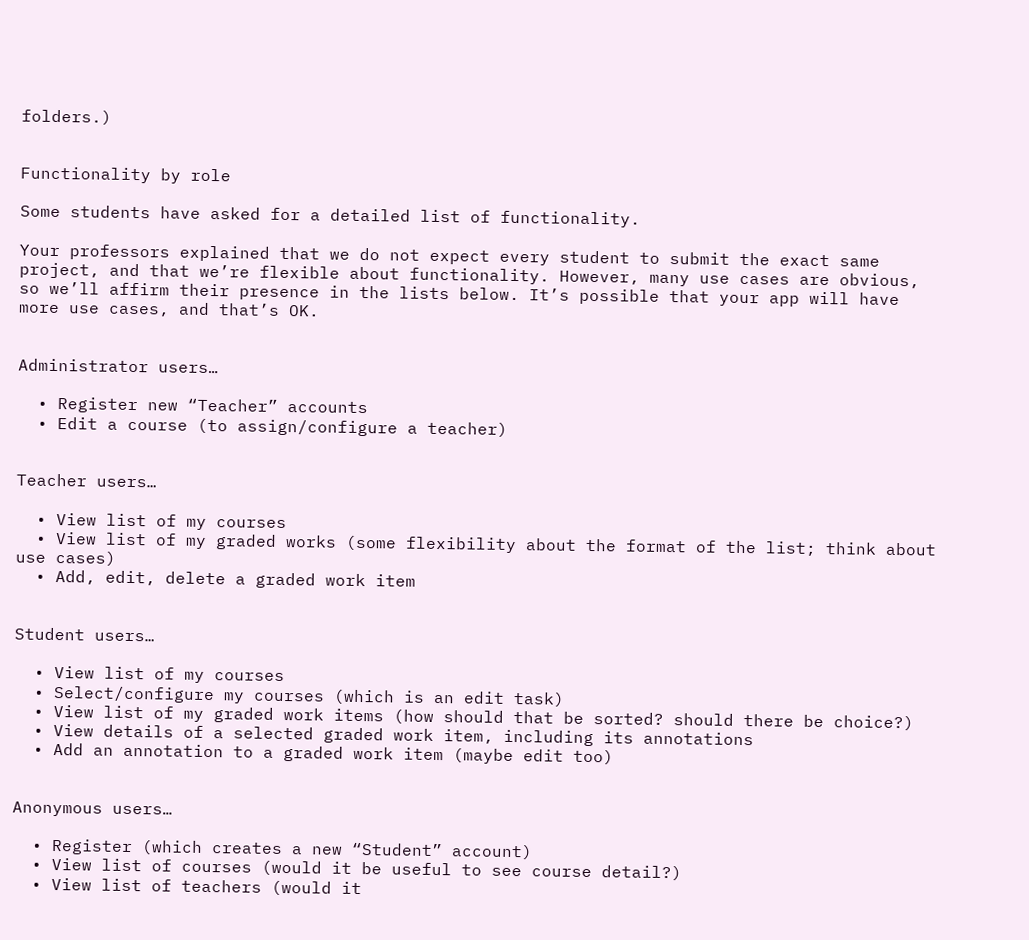folders.)


Functionality by role

Some students have asked for a detailed list of functionality.

Your professors explained that we do not expect every student to submit the exact same project, and that we’re flexible about functionality. However, many use cases are obvious, so we’ll affirm their presence in the lists below. It’s possible that your app will have more use cases, and that’s OK.


Administrator users…

  • Register new “Teacher” accounts
  • Edit a course (to assign/configure a teacher)


Teacher users…

  • View list of my courses
  • View list of my graded works (some flexibility about the format of the list; think about use cases)
  • Add, edit, delete a graded work item


Student users…

  • View list of my courses
  • Select/configure my courses (which is an edit task)
  • View list of my graded work items (how should that be sorted? should there be choice?)
  • View details of a selected graded work item, including its annotations
  • Add an annotation to a graded work item (maybe edit too)


Anonymous users…

  • Register (which creates a new “Student” account)
  • View list of courses (would it be useful to see course detail?)
  • View list of teachers (would it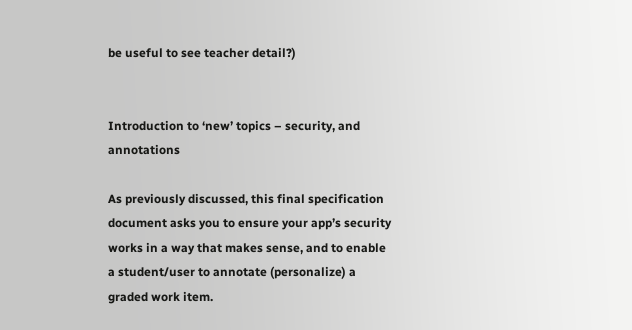be useful to see teacher detail?)


Introduction to ‘new’ topics – security, and annotations

As previously discussed, this final specification document asks you to ensure your app’s security works in a way that makes sense, and to enable a student/user to annotate (personalize) a graded work item.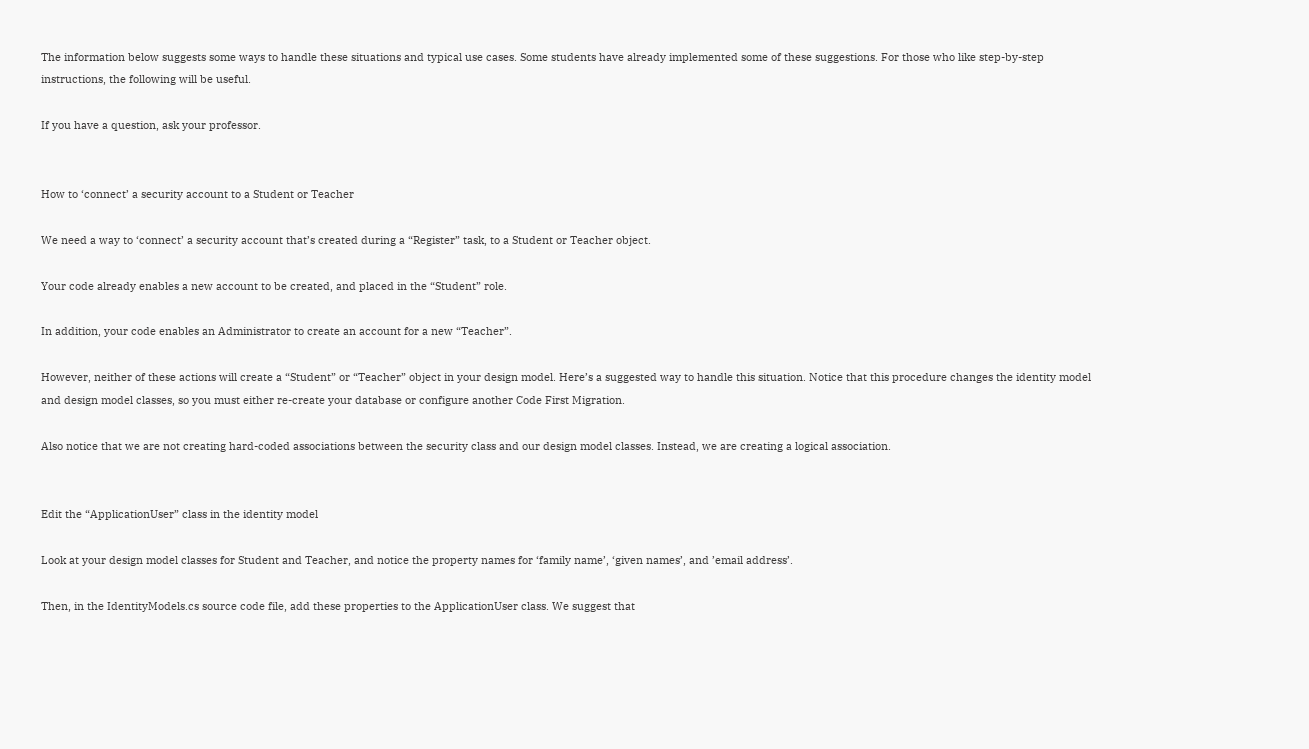The information below suggests some ways to handle these situations and typical use cases. Some students have already implemented some of these suggestions. For those who like step-by-step instructions, the following will be useful.

If you have a question, ask your professor.


How to ‘connect’ a security account to a Student or Teacher

We need a way to ‘connect’ a security account that’s created during a “Register” task, to a Student or Teacher object.

Your code already enables a new account to be created, and placed in the “Student” role.

In addition, your code enables an Administrator to create an account for a new “Teacher”.

However, neither of these actions will create a “Student” or “Teacher” object in your design model. Here’s a suggested way to handle this situation. Notice that this procedure changes the identity model and design model classes, so you must either re-create your database or configure another Code First Migration.

Also notice that we are not creating hard-coded associations between the security class and our design model classes. Instead, we are creating a logical association.


Edit the “ApplicationUser” class in the identity model

Look at your design model classes for Student and Teacher, and notice the property names for ‘family name’, ‘given names’, and ’email address’.

Then, in the IdentityModels.cs source code file, add these properties to the ApplicationUser class. We suggest that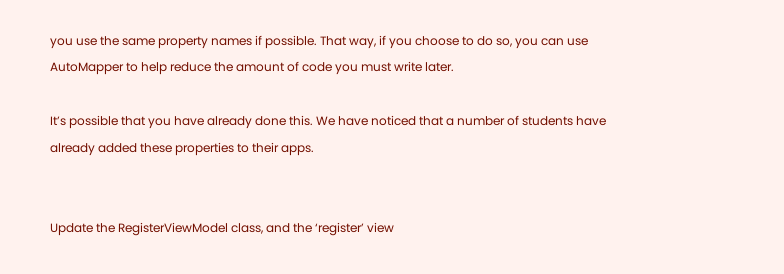you use the same property names if possible. That way, if you choose to do so, you can use AutoMapper to help reduce the amount of code you must write later.

It’s possible that you have already done this. We have noticed that a number of students have already added these properties to their apps.


Update the RegisterViewModel class, and the ‘register’ view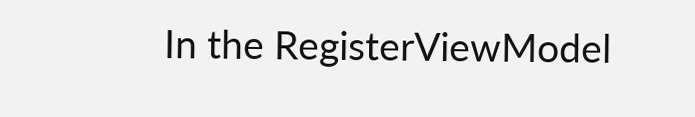In the RegisterViewModel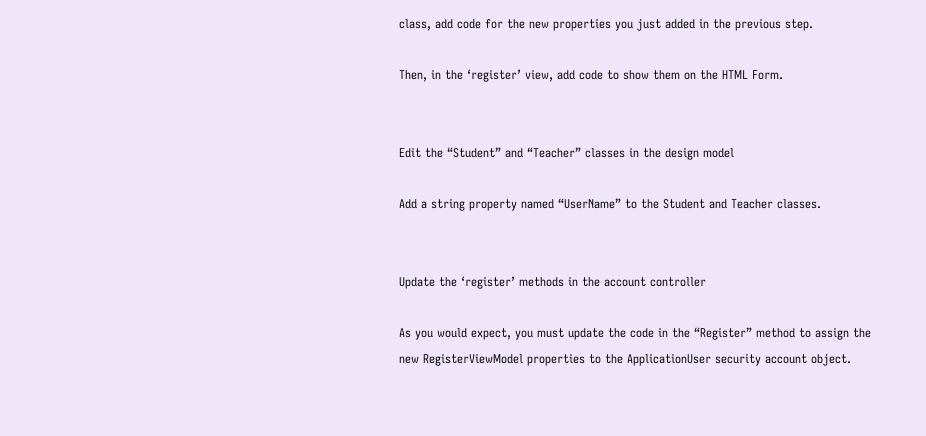class, add code for the new properties you just added in the previous step.

Then, in the ‘register’ view, add code to show them on the HTML Form.


Edit the “Student” and “Teacher” classes in the design model

Add a string property named “UserName” to the Student and Teacher classes.


Update the ‘register’ methods in the account controller

As you would expect, you must update the code in the “Register” method to assign the new RegisterViewModel properties to the ApplicationUser security account object.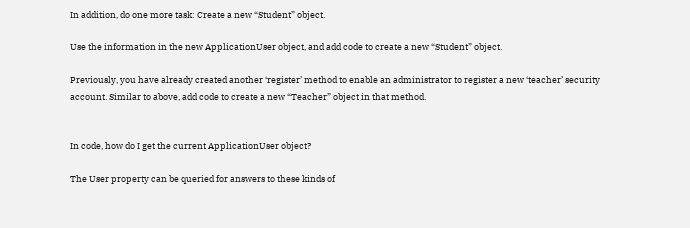In addition, do one more task: Create a new “Student” object.

Use the information in the new ApplicationUser object, and add code to create a new “Student” object.

Previously, you have already created another ‘register’ method to enable an administrator to register a new ‘teacher’ security account. Similar to above, add code to create a new “Teacher” object in that method.


In code, how do I get the current ApplicationUser object?

The User property can be queried for answers to these kinds of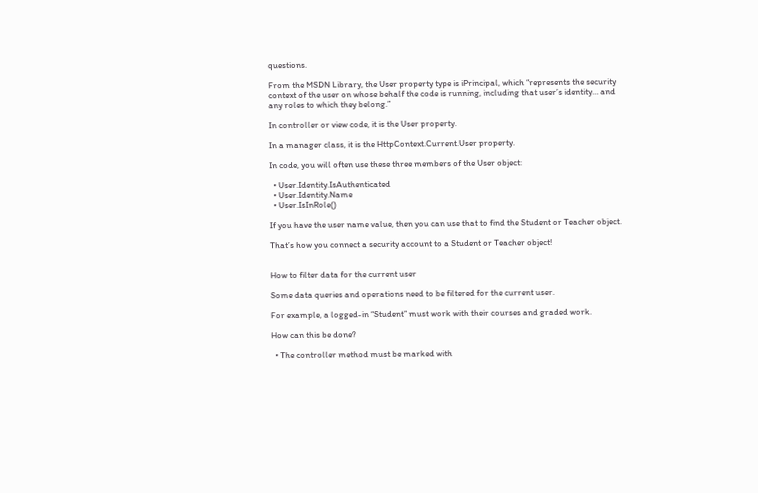questions.

From the MSDN Library, the User property type is iPrincipal, which “represents the security context of the user on whose behalf the code is running, including that user’s identity… and any roles to which they belong.”

In controller or view code, it is the User property.

In a manager class, it is the HttpContext.Current.User property.

In code, you will often use these three members of the User object:

  • User.Identity.IsAuthenticated
  • User.Identity.Name
  • User.IsInRole()

If you have the user name value, then you can use that to find the Student or Teacher object.

That’s how you connect a security account to a Student or Teacher object!


How to filter data for the current user

Some data queries and operations need to be filtered for the current user.

For example, a logged-in “Student” must work with their courses and graded work.

How can this be done?

  • The controller method must be marked with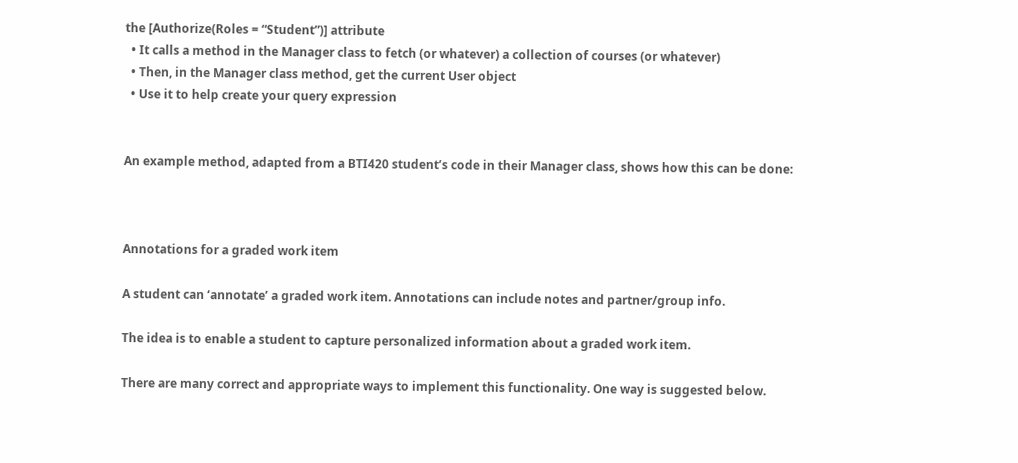the [Authorize(Roles = “Student”)] attribute
  • It calls a method in the Manager class to fetch (or whatever) a collection of courses (or whatever)
  • Then, in the Manager class method, get the current User object
  • Use it to help create your query expression


An example method, adapted from a BTI420 student’s code in their Manager class, shows how this can be done:



Annotations for a graded work item

A student can ‘annotate’ a graded work item. Annotations can include notes and partner/group info.

The idea is to enable a student to capture personalized information about a graded work item.

There are many correct and appropriate ways to implement this functionality. One way is suggested below.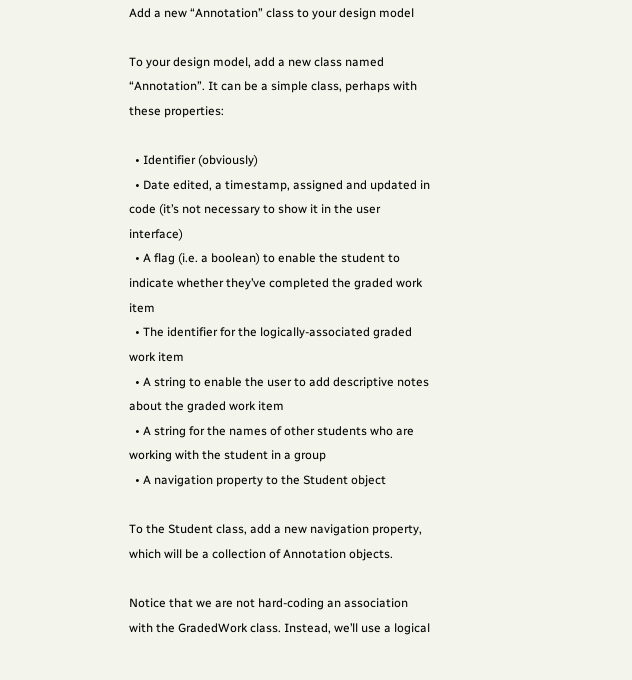Add a new “Annotation” class to your design model

To your design model, add a new class named “Annotation”. It can be a simple class, perhaps with these properties:

  • Identifier (obviously)
  • Date edited, a timestamp, assigned and updated in code (it’s not necessary to show it in the user interface)
  • A flag (i.e. a boolean) to enable the student to indicate whether they’ve completed the graded work item
  • The identifier for the logically-associated graded work item
  • A string to enable the user to add descriptive notes about the graded work item
  • A string for the names of other students who are working with the student in a group
  • A navigation property to the Student object

To the Student class, add a new navigation property, which will be a collection of Annotation objects.

Notice that we are not hard-coding an association with the GradedWork class. Instead, we’ll use a logical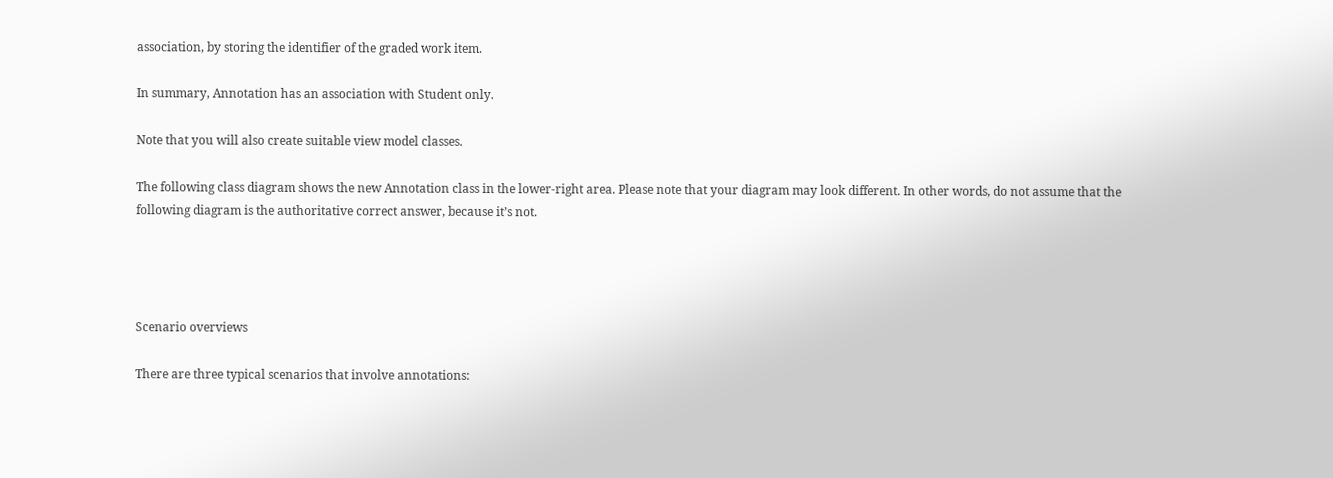association, by storing the identifier of the graded work item.

In summary, Annotation has an association with Student only.

Note that you will also create suitable view model classes.

The following class diagram shows the new Annotation class in the lower-right area. Please note that your diagram may look different. In other words, do not assume that the following diagram is the authoritative correct answer, because it’s not.




Scenario overviews

There are three typical scenarios that involve annotations: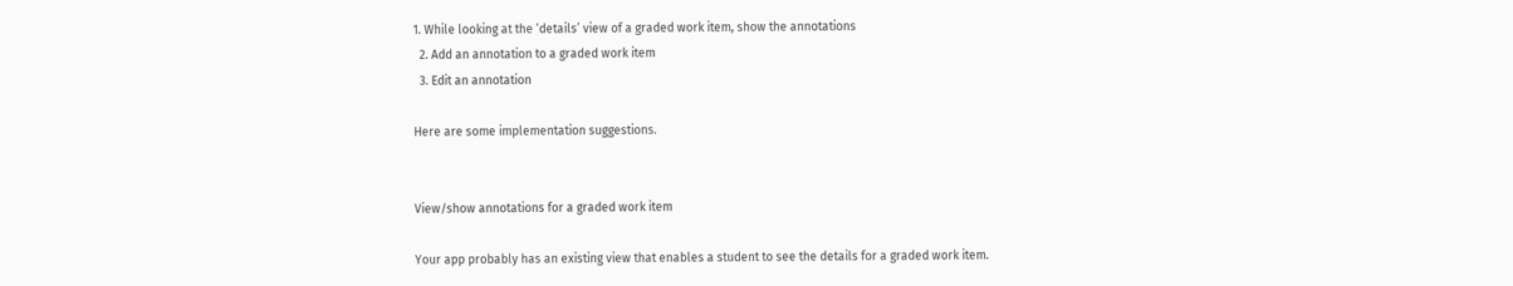1. While looking at the ‘details’ view of a graded work item, show the annotations
  2. Add an annotation to a graded work item
  3. Edit an annotation

Here are some implementation suggestions.


View/show annotations for a graded work item

Your app probably has an existing view that enables a student to see the details for a graded work item.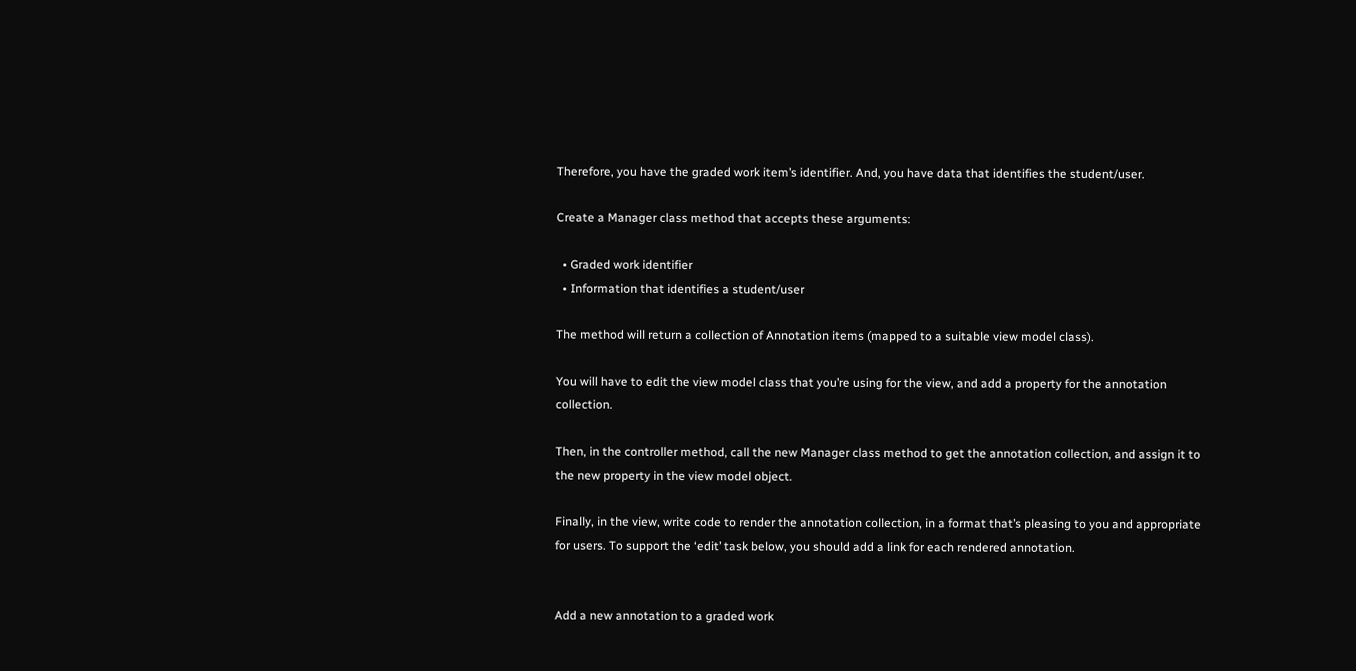Therefore, you have the graded work item’s identifier. And, you have data that identifies the student/user.

Create a Manager class method that accepts these arguments:

  • Graded work identifier
  • Information that identifies a student/user

The method will return a collection of Annotation items (mapped to a suitable view model class).

You will have to edit the view model class that you’re using for the view, and add a property for the annotation collection.

Then, in the controller method, call the new Manager class method to get the annotation collection, and assign it to the new property in the view model object.

Finally, in the view, write code to render the annotation collection, in a format that’s pleasing to you and appropriate for users. To support the ‘edit’ task below, you should add a link for each rendered annotation.


Add a new annotation to a graded work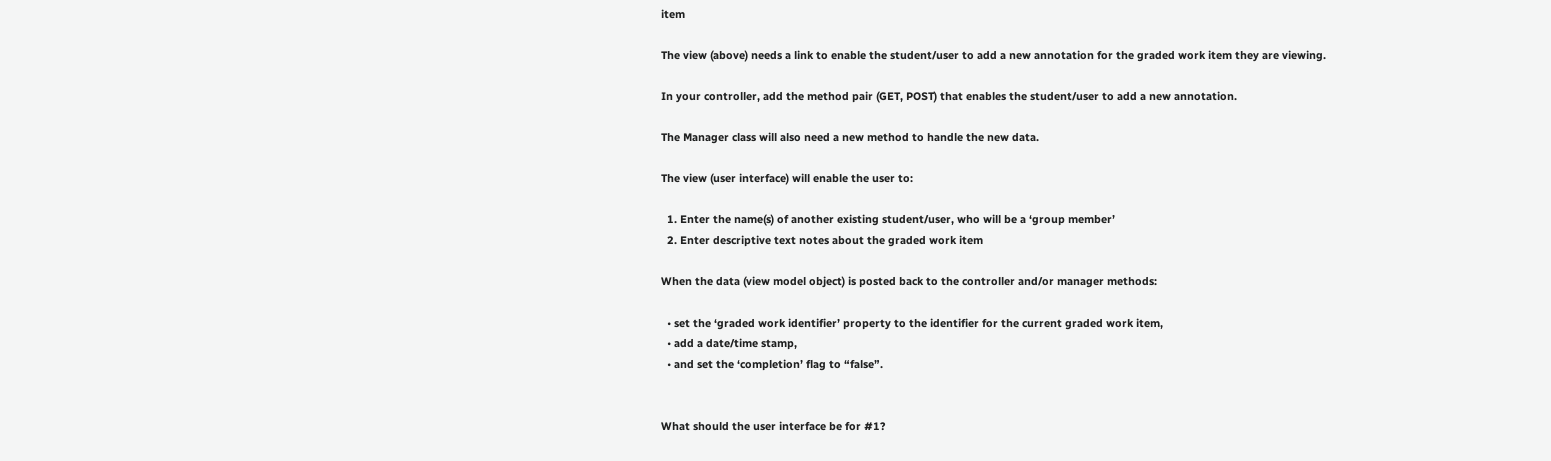item

The view (above) needs a link to enable the student/user to add a new annotation for the graded work item they are viewing.

In your controller, add the method pair (GET, POST) that enables the student/user to add a new annotation.

The Manager class will also need a new method to handle the new data.

The view (user interface) will enable the user to:

  1. Enter the name(s) of another existing student/user, who will be a ‘group member’
  2. Enter descriptive text notes about the graded work item

When the data (view model object) is posted back to the controller and/or manager methods:

  • set the ‘graded work identifier’ property to the identifier for the current graded work item,
  • add a date/time stamp,
  • and set the ‘completion’ flag to “false”.


What should the user interface be for #1?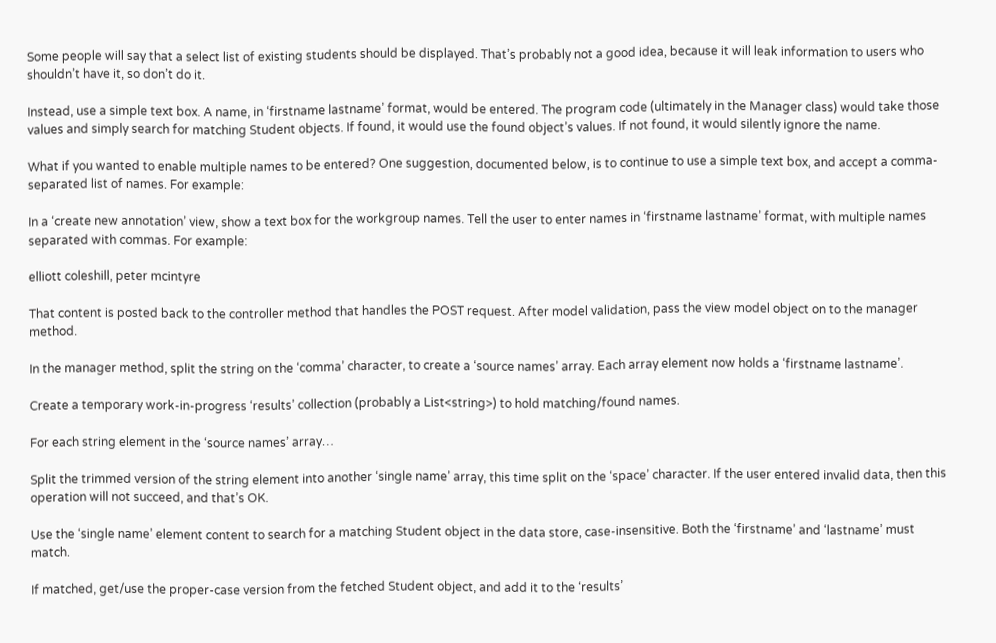Some people will say that a select list of existing students should be displayed. That’s probably not a good idea, because it will leak information to users who shouldn’t have it, so don’t do it.

Instead, use a simple text box. A name, in ‘firstname lastname’ format, would be entered. The program code (ultimately in the Manager class) would take those values and simply search for matching Student objects. If found, it would use the found object’s values. If not found, it would silently ignore the name.

What if you wanted to enable multiple names to be entered? One suggestion, documented below, is to continue to use a simple text box, and accept a comma-separated list of names. For example:

In a ‘create new annotation’ view, show a text box for the workgroup names. Tell the user to enter names in ‘firstname lastname’ format, with multiple names separated with commas. For example:

elliott coleshill, peter mcintyre

That content is posted back to the controller method that handles the POST request. After model validation, pass the view model object on to the manager method.

In the manager method, split the string on the ‘comma’ character, to create a ‘source names’ array. Each array element now holds a ‘firstname lastname’.

Create a temporary work-in-progress ‘results’ collection (probably a List<string>) to hold matching/found names.

For each string element in the ‘source names’ array…

Split the trimmed version of the string element into another ‘single name’ array, this time split on the ‘space’ character. If the user entered invalid data, then this operation will not succeed, and that’s OK.

Use the ‘single name’ element content to search for a matching Student object in the data store, case-insensitive. Both the ‘firstname’ and ‘lastname’ must match.

If matched, get/use the proper-case version from the fetched Student object, and add it to the ‘results’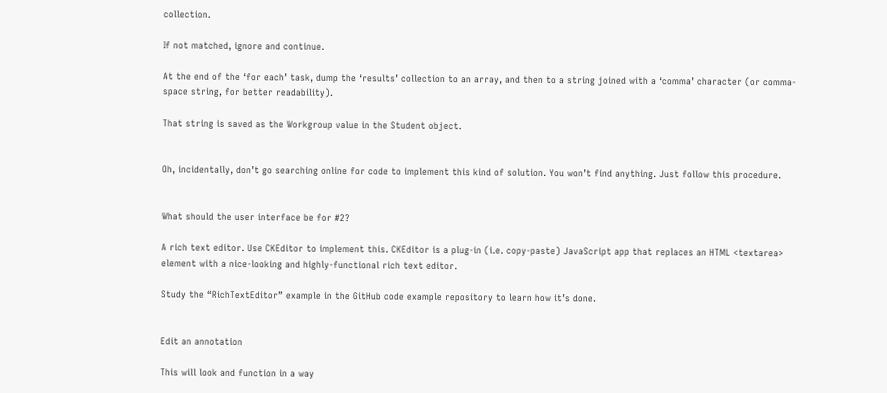collection.

If not matched, ignore and continue.

At the end of the ‘for each’ task, dump the ‘results’ collection to an array, and then to a string joined with a ‘comma’ character (or comma-space string, for better readability).

That string is saved as the Workgroup value in the Student object.


Oh, incidentally, don’t go searching online for code to implement this kind of solution. You won’t find anything. Just follow this procedure.


What should the user interface be for #2?

A rich text editor. Use CKEditor to implement this. CKEditor is a plug-in (i.e. copy-paste) JavaScript app that replaces an HTML <textarea> element with a nice-looking and highly-functional rich text editor.

Study the “RichTextEditor” example in the GitHub code example repository to learn how it’s done.


Edit an annotation

This will look and function in a way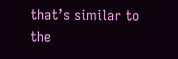that’s similar to the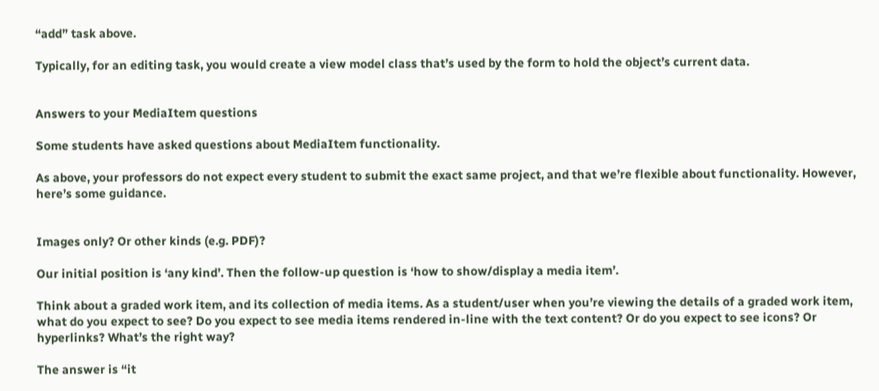“add” task above.

Typically, for an editing task, you would create a view model class that’s used by the form to hold the object’s current data.


Answers to your MediaItem questions

Some students have asked questions about MediaItem functionality.

As above, your professors do not expect every student to submit the exact same project, and that we’re flexible about functionality. However, here’s some guidance.


Images only? Or other kinds (e.g. PDF)?

Our initial position is ‘any kind’. Then the follow-up question is ‘how to show/display a media item’.

Think about a graded work item, and its collection of media items. As a student/user when you’re viewing the details of a graded work item, what do you expect to see? Do you expect to see media items rendered in-line with the text content? Or do you expect to see icons? Or hyperlinks? What’s the right way?

The answer is “it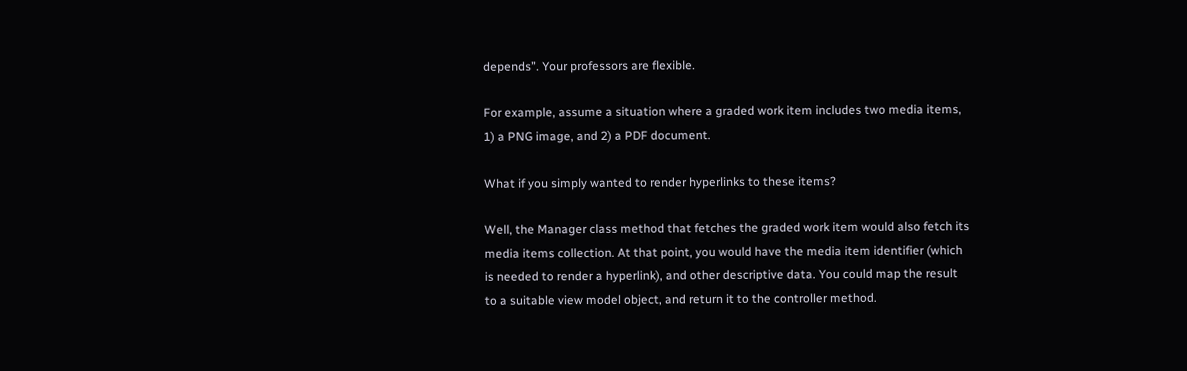depends”. Your professors are flexible.

For example, assume a situation where a graded work item includes two media items, 1) a PNG image, and 2) a PDF document.

What if you simply wanted to render hyperlinks to these items?

Well, the Manager class method that fetches the graded work item would also fetch its media items collection. At that point, you would have the media item identifier (which is needed to render a hyperlink), and other descriptive data. You could map the result to a suitable view model object, and return it to the controller method.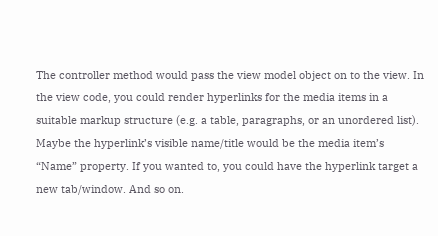The controller method would pass the view model object on to the view. In the view code, you could render hyperlinks for the media items in a suitable markup structure (e.g. a table, paragraphs, or an unordered list). Maybe the hyperlink’s visible name/title would be the media item’s “Name” property. If you wanted to, you could have the hyperlink target a new tab/window. And so on.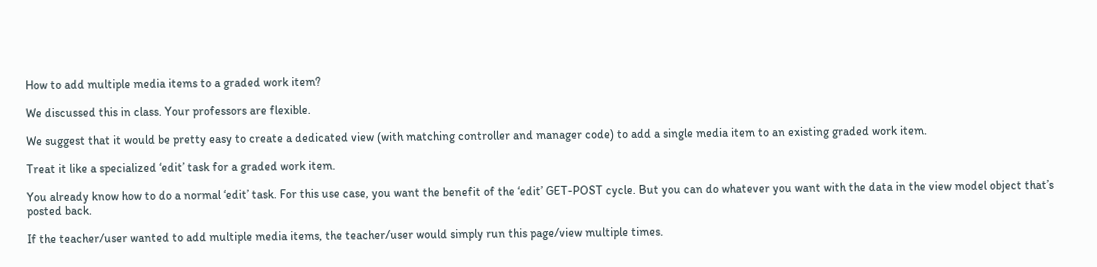How to add multiple media items to a graded work item?

We discussed this in class. Your professors are flexible.

We suggest that it would be pretty easy to create a dedicated view (with matching controller and manager code) to add a single media item to an existing graded work item.

Treat it like a specialized ‘edit’ task for a graded work item.

You already know how to do a normal ‘edit’ task. For this use case, you want the benefit of the ‘edit’ GET-POST cycle. But you can do whatever you want with the data in the view model object that’s posted back.

If the teacher/user wanted to add multiple media items, the teacher/user would simply run this page/view multiple times.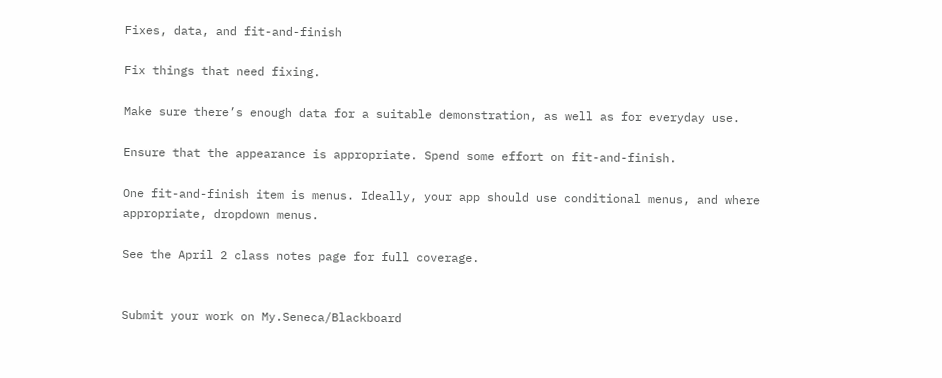Fixes, data, and fit-and-finish

Fix things that need fixing.

Make sure there’s enough data for a suitable demonstration, as well as for everyday use.

Ensure that the appearance is appropriate. Spend some effort on fit-and-finish.

One fit-and-finish item is menus. Ideally, your app should use conditional menus, and where appropriate, dropdown menus.

See the April 2 class notes page for full coverage.


Submit your work on My.Seneca/Blackboard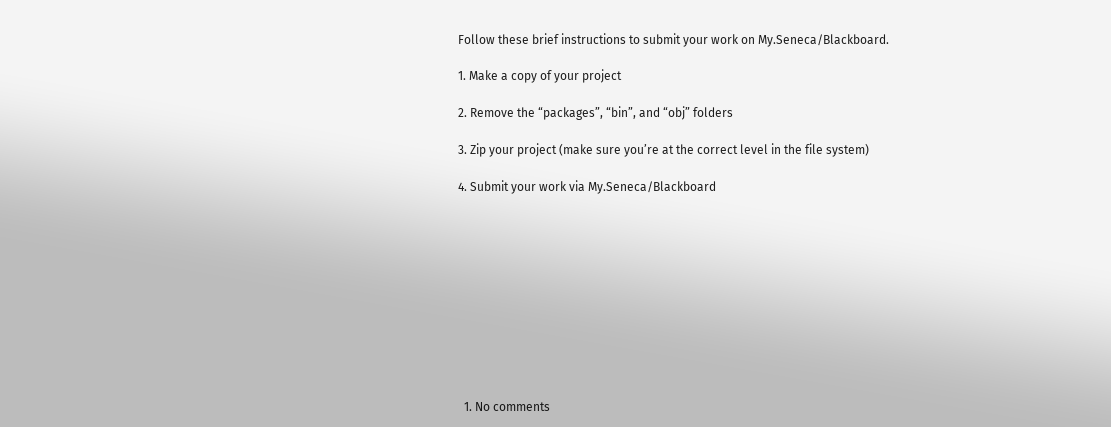Follow these brief instructions to submit your work on My.Seneca/Blackboard.

1. Make a copy of your project

2. Remove the “packages”, “bin”, and “obj” folders

3. Zip your project (make sure you’re at the correct level in the file system)

4. Submit your work via My.Seneca/Blackboard











  1. No comments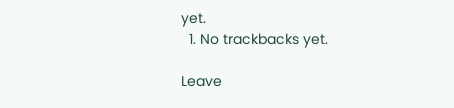yet.
  1. No trackbacks yet.

Leave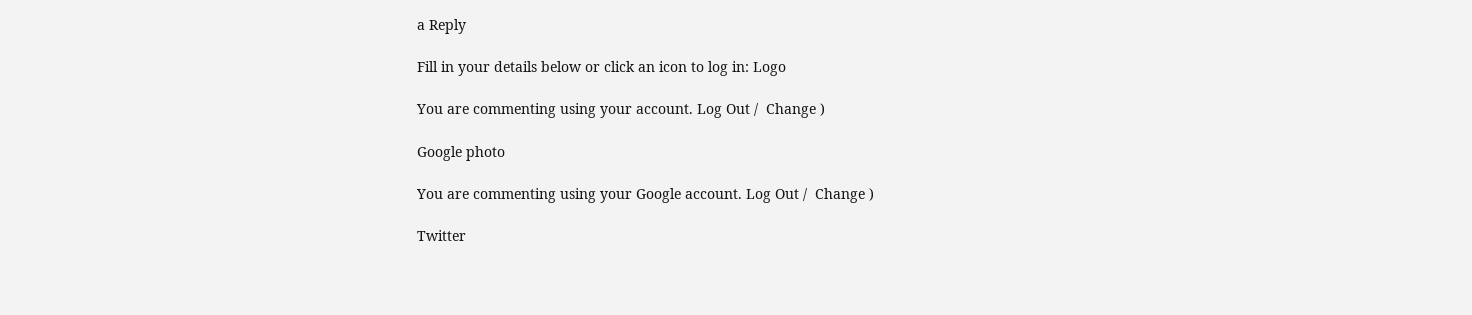a Reply

Fill in your details below or click an icon to log in: Logo

You are commenting using your account. Log Out /  Change )

Google photo

You are commenting using your Google account. Log Out /  Change )

Twitter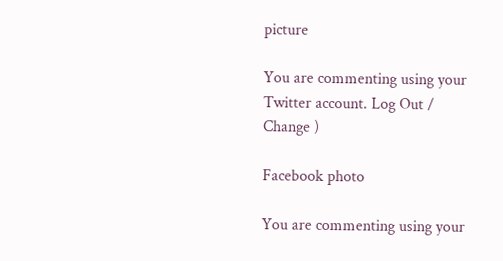picture

You are commenting using your Twitter account. Log Out /  Change )

Facebook photo

You are commenting using your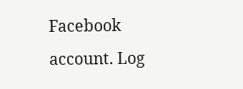Facebook account. Log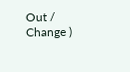Out /  Change )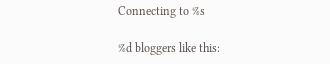Connecting to %s

%d bloggers like this: